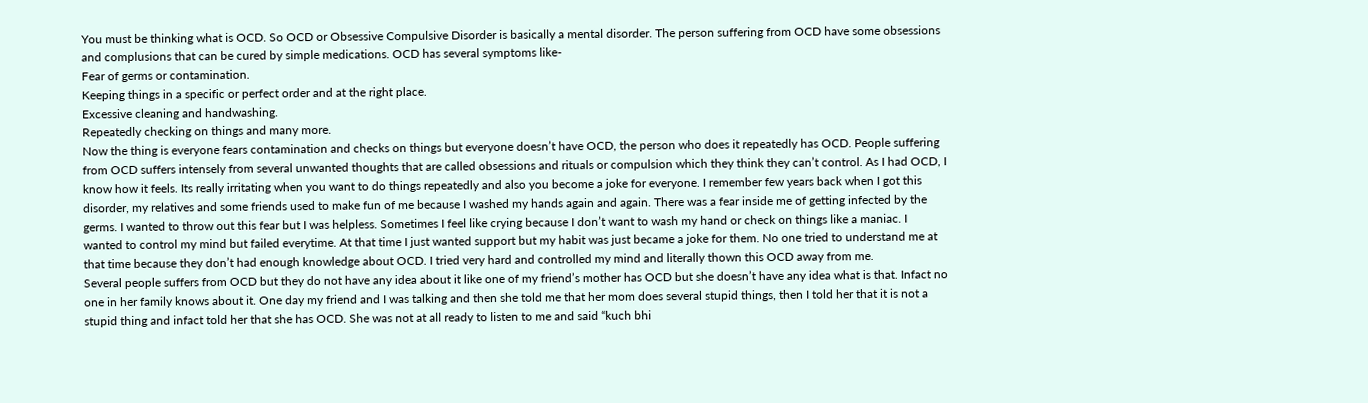You must be thinking what is OCD. So OCD or Obsessive Compulsive Disorder is basically a mental disorder. The person suffering from OCD have some obsessions and complusions that can be cured by simple medications. OCD has several symptoms like-
Fear of germs or contamination.
Keeping things in a specific or perfect order and at the right place.
Excessive cleaning and handwashing.
Repeatedly checking on things and many more.
Now the thing is everyone fears contamination and checks on things but everyone doesn’t have OCD, the person who does it repeatedly has OCD. People suffering from OCD suffers intensely from several unwanted thoughts that are called obsessions and rituals or compulsion which they think they can’t control. As I had OCD, I know how it feels. Its really irritating when you want to do things repeatedly and also you become a joke for everyone. I remember few years back when I got this disorder, my relatives and some friends used to make fun of me because I washed my hands again and again. There was a fear inside me of getting infected by the germs. I wanted to throw out this fear but I was helpless. Sometimes I feel like crying because I don’t want to wash my hand or check on things like a maniac. I wanted to control my mind but failed everytime. At that time I just wanted support but my habit was just became a joke for them. No one tried to understand me at that time because they don’t had enough knowledge about OCD. I tried very hard and controlled my mind and literally thown this OCD away from me.
Several people suffers from OCD but they do not have any idea about it like one of my friend’s mother has OCD but she doesn’t have any idea what is that. Infact no one in her family knows about it. One day my friend and I was talking and then she told me that her mom does several stupid things, then I told her that it is not a stupid thing and infact told her that she has OCD. She was not at all ready to listen to me and said “kuch bhi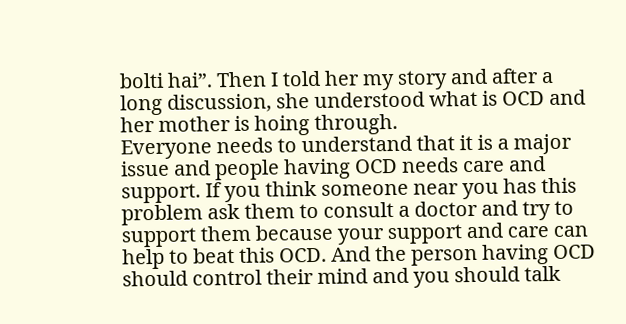bolti hai”. Then I told her my story and after a long discussion, she understood what is OCD and her mother is hoing through.
Everyone needs to understand that it is a major issue and people having OCD needs care and support. If you think someone near you has this problem ask them to consult a doctor and try to support them because your support and care can help to beat this OCD. And the person having OCD should control their mind and you should talk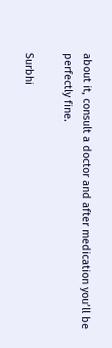about it, consult a doctor and after medication you’ll be perfectly fine.

Surbhi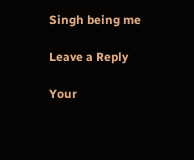Singh being me

Leave a Reply

Your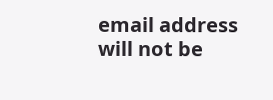email address will not be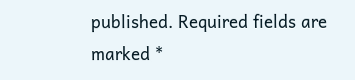published. Required fields are marked *